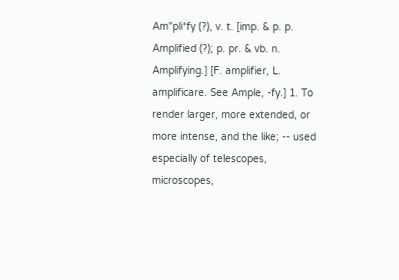Am"pli*fy (?), v. t. [imp. & p. p. Amplified (?); p. pr. & vb. n. Amplifying.] [F. amplifier, L. amplificare. See Ample, -fy.] 1. To render larger, more extended, or more intense, and the like; -- used especially of telescopes, microscopes,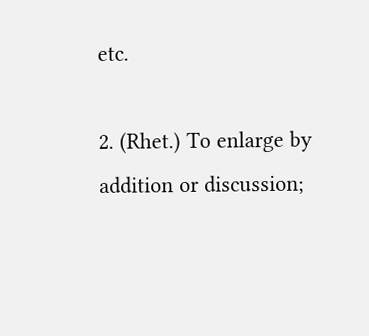etc.

2. (Rhet.) To enlarge by addition or discussion;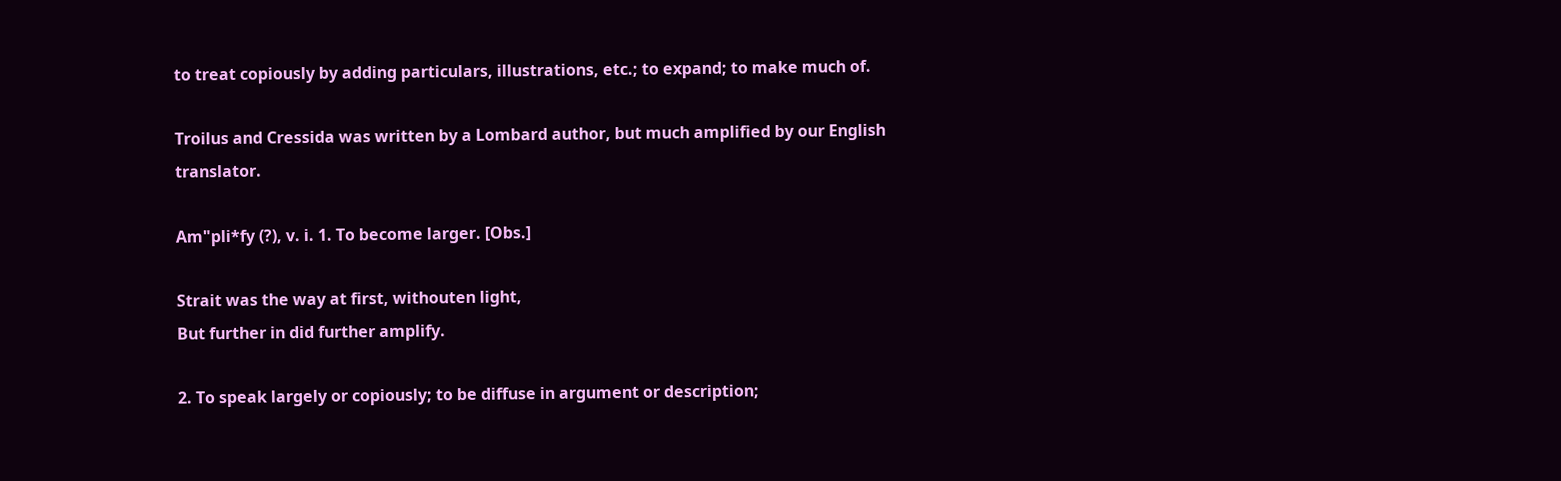to treat copiously by adding particulars, illustrations, etc.; to expand; to make much of.

Troilus and Cressida was written by a Lombard author, but much amplified by our English translator.

Am"pli*fy (?), v. i. 1. To become larger. [Obs.]

Strait was the way at first, withouten light,
But further in did further amplify.

2. To speak largely or copiously; to be diffuse in argument or description;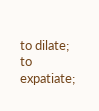to dilate; to expatiate;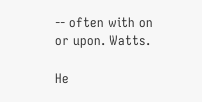-- often with on or upon. Watts.

He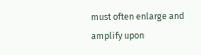must often enlarge and amplify upon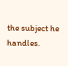the subject he handles.